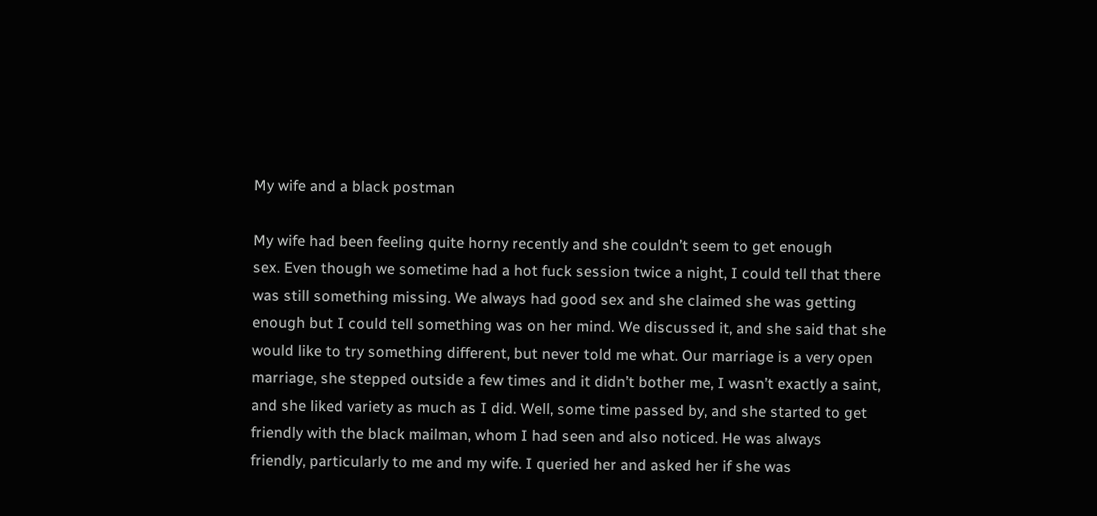My wife and a black postman

My wife had been feeling quite horny recently and she couldn’t seem to get enough
sex. Even though we sometime had a hot fuck session twice a night, I could tell that there
was still something missing. We always had good sex and she claimed she was getting
enough but I could tell something was on her mind. We discussed it, and she said that she
would like to try something different, but never told me what. Our marriage is a very open
marriage, she stepped outside a few times and it didn’t bother me, I wasn’t exactly a saint,
and she liked variety as much as I did. Well, some time passed by, and she started to get
friendly with the black mailman, whom I had seen and also noticed. He was always
friendly, particularly to me and my wife. I queried her and asked her if she was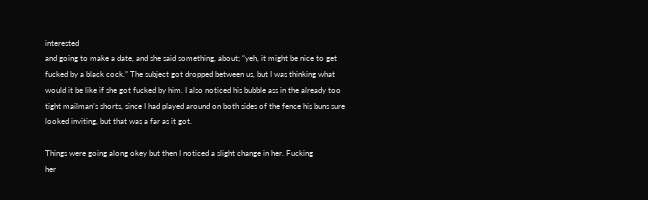interested
and going to make a date, and she said something, about; “yeh, it might be nice to get
fucked by a black cock.” The subject got dropped between us, but I was thinking what
would it be like if she got fucked by him. I also noticed his bubble ass in the already too
tight mailman’s shorts, since I had played around on both sides of the fence his buns sure
looked inviting, but that was a far as it got.

Things were going along okey but then I noticed a slight change in her. Fucking
her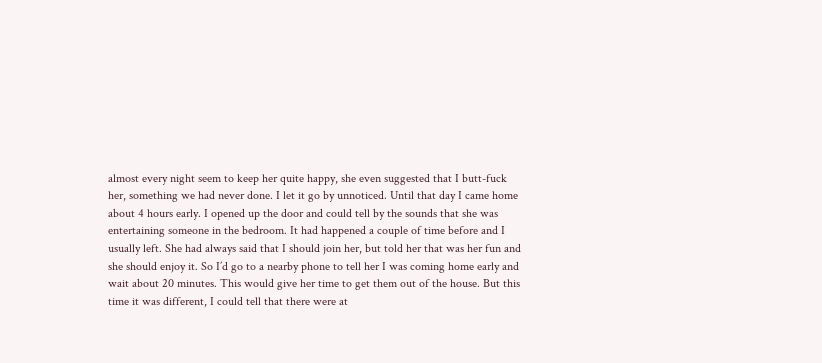almost every night seem to keep her quite happy, she even suggested that I butt-fuck
her, something we had never done. I let it go by unnoticed. Until that day I came home
about 4 hours early. I opened up the door and could tell by the sounds that she was
entertaining someone in the bedroom. It had happened a couple of time before and I
usually left. She had always said that I should join her, but told her that was her fun and
she should enjoy it. So I’d go to a nearby phone to tell her I was coming home early and
wait about 20 minutes. This would give her time to get them out of the house. But this
time it was different, I could tell that there were at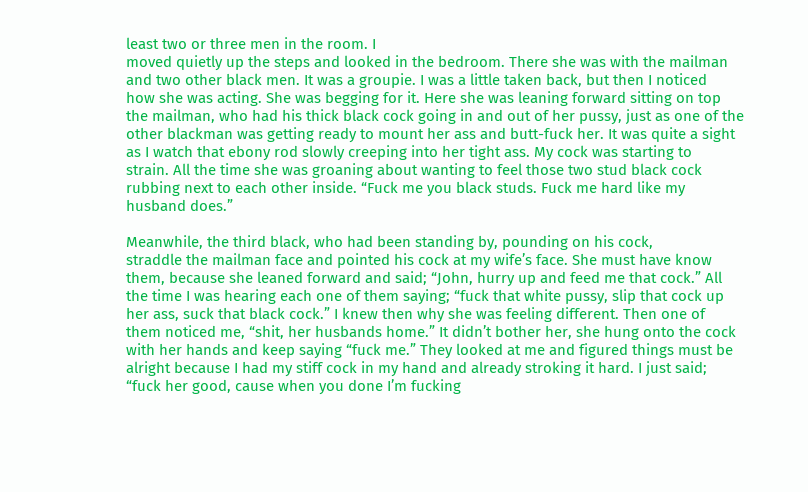least two or three men in the room. I
moved quietly up the steps and looked in the bedroom. There she was with the mailman
and two other black men. It was a groupie. I was a little taken back, but then I noticed
how she was acting. She was begging for it. Here she was leaning forward sitting on top
the mailman, who had his thick black cock going in and out of her pussy, just as one of the
other blackman was getting ready to mount her ass and butt-fuck her. It was quite a sight
as I watch that ebony rod slowly creeping into her tight ass. My cock was starting to
strain. All the time she was groaning about wanting to feel those two stud black cock
rubbing next to each other inside. “Fuck me you black studs. Fuck me hard like my
husband does.”

Meanwhile, the third black, who had been standing by, pounding on his cock,
straddle the mailman face and pointed his cock at my wife’s face. She must have know
them, because she leaned forward and said; “John, hurry up and feed me that cock.” All
the time I was hearing each one of them saying; “fuck that white pussy, slip that cock up
her ass, suck that black cock.” I knew then why she was feeling different. Then one of
them noticed me, “shit, her husbands home.” It didn’t bother her, she hung onto the cock
with her hands and keep saying “fuck me.” They looked at me and figured things must be
alright because I had my stiff cock in my hand and already stroking it hard. I just said;
“fuck her good, cause when you done I’m fucking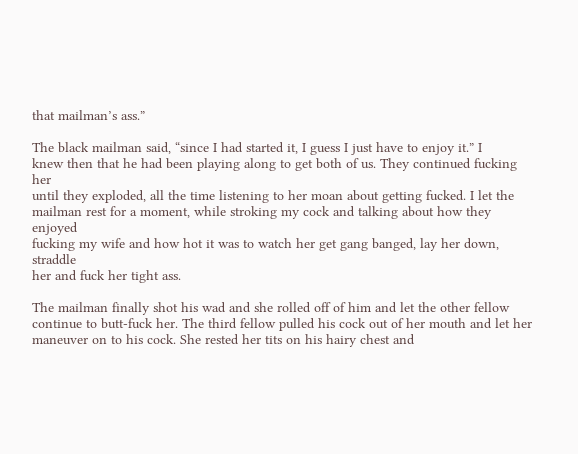that mailman’s ass.”

The black mailman said, “since I had started it, I guess I just have to enjoy it.” I
knew then that he had been playing along to get both of us. They continued fucking her
until they exploded, all the time listening to her moan about getting fucked. I let the
mailman rest for a moment, while stroking my cock and talking about how they enjoyed
fucking my wife and how hot it was to watch her get gang banged, lay her down, straddle
her and fuck her tight ass.

The mailman finally shot his wad and she rolled off of him and let the other fellow
continue to butt-fuck her. The third fellow pulled his cock out of her mouth and let her
maneuver on to his cock. She rested her tits on his hairy chest and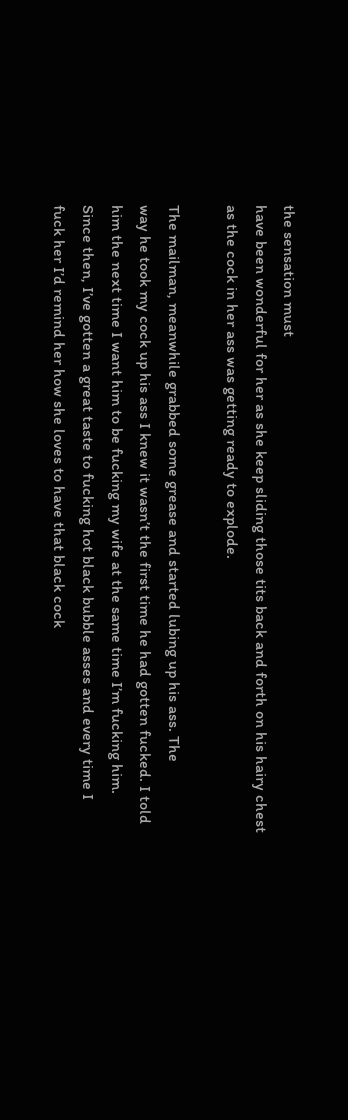the sensation must
have been wonderful for her as she keep sliding those tits back and forth on his hairy chest
as the cock in her ass was getting ready to explode.

The mailman, meanwhile grabbed some grease and started lubing up his ass. The
way he took my cock up his ass I knew it wasn’t the first time he had gotten fucked. I told
him the next time I want him to be fucking my wife at the same time I’m fucking him.
Since then, I’ve gotten a great taste to fucking hot black bubble asses and every time I
fuck her I’d remind her how she loves to have that black cock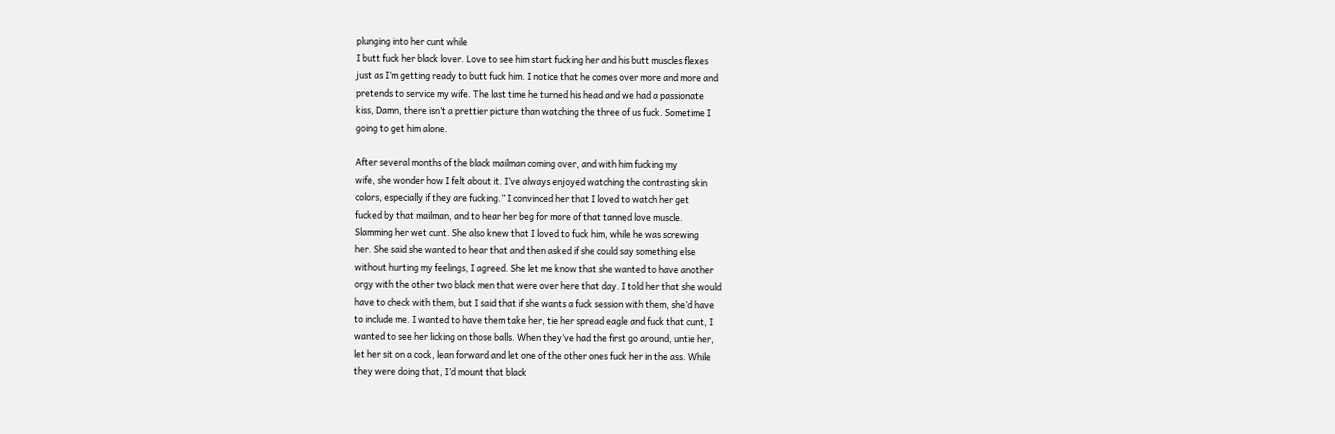plunging into her cunt while
I butt fuck her black lover. Love to see him start fucking her and his butt muscles flexes
just as I’m getting ready to butt fuck him. I notice that he comes over more and more and
pretends to service my wife. The last time he turned his head and we had a passionate
kiss, Damn, there isn’t a prettier picture than watching the three of us fuck. Sometime I
going to get him alone.

After several months of the black mailman coming over, and with him fucking my
wife, she wonder how I felt about it. I’ve always enjoyed watching the contrasting skin
colors, especially if they are fucking.” I convinced her that I loved to watch her get
fucked by that mailman, and to hear her beg for more of that tanned love muscle.
Slamming her wet cunt. She also knew that I loved to fuck him, while he was screwing
her. She said she wanted to hear that and then asked if she could say something else
without hurting my feelings, I agreed. She let me know that she wanted to have another
orgy with the other two black men that were over here that day. I told her that she would
have to check with them, but I said that if she wants a fuck session with them, she’d have
to include me. I wanted to have them take her, tie her spread eagle and fuck that cunt, I
wanted to see her licking on those balls. When they’ve had the first go around, untie her,
let her sit on a cock, lean forward and let one of the other ones fuck her in the ass. While
they were doing that, I’d mount that black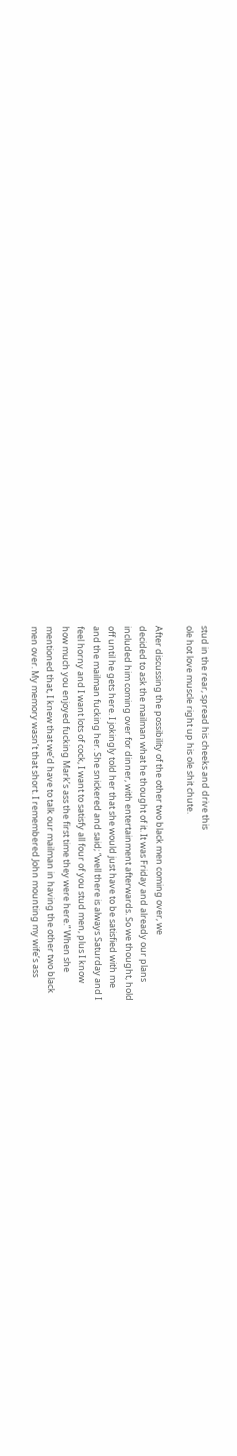stud in the rear, spread his cheeks and drive this
ole hot love muscle right up his ole shit chute.

After discussing the possibility of the other two black men coming over, we
decided to ask the mailman what he thought of it. It was Friday and already our plans
included him coming over for dinner, with entertainment afterwards. So we thought, hold
off until he gets here. I jokingly told her that she would just have to be satisfied with me
and the mailman fucking her. She snickered and said; “well there is always Saturday and I
feel horny and I want lots of cock, I want to satisfy all four of you stud men, plus I know
how much you enjoyed fucking Mark’s ass the first time they were here.” When she
mentioned that, I knew that we’d have to talk our mailman in having the other two black
men over. My memory wasn’t that short. I remembered John mounting my wife’s ass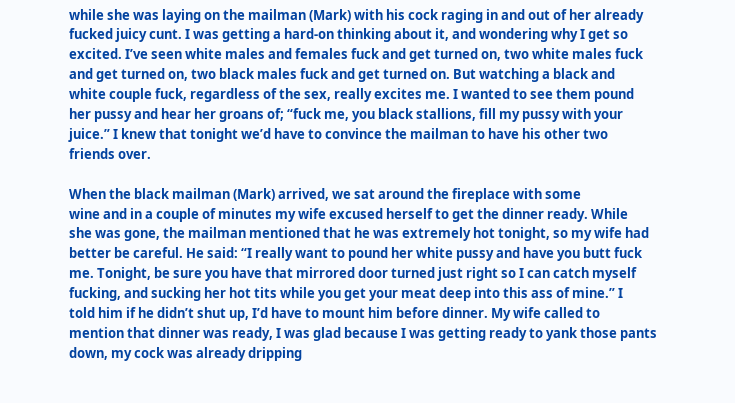while she was laying on the mailman (Mark) with his cock raging in and out of her already
fucked juicy cunt. I was getting a hard-on thinking about it, and wondering why I get so
excited. I’ve seen white males and females fuck and get turned on, two white males fuck
and get turned on, two black males fuck and get turned on. But watching a black and
white couple fuck, regardless of the sex, really excites me. I wanted to see them pound
her pussy and hear her groans of; “fuck me, you black stallions, fill my pussy with your
juice.” I knew that tonight we’d have to convince the mailman to have his other two
friends over.

When the black mailman (Mark) arrived, we sat around the fireplace with some
wine and in a couple of minutes my wife excused herself to get the dinner ready. While
she was gone, the mailman mentioned that he was extremely hot tonight, so my wife had
better be careful. He said: “I really want to pound her white pussy and have you butt fuck
me. Tonight, be sure you have that mirrored door turned just right so I can catch myself
fucking, and sucking her hot tits while you get your meat deep into this ass of mine.” I
told him if he didn’t shut up, I’d have to mount him before dinner. My wife called to
mention that dinner was ready, I was glad because I was getting ready to yank those pants
down, my cock was already dripping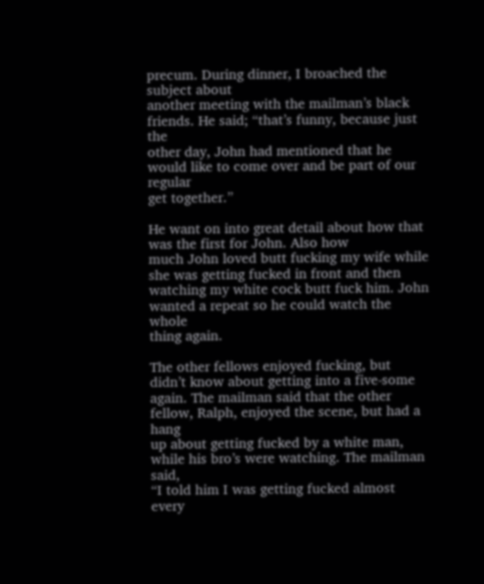precum. During dinner, I broached the subject about
another meeting with the mailman’s black friends. He said; “that’s funny, because just the
other day, John had mentioned that he would like to come over and be part of our regular
get together.”

He want on into great detail about how that was the first for John. Also how
much John loved butt fucking my wife while she was getting fucked in front and then
watching my white cock butt fuck him. John wanted a repeat so he could watch the whole
thing again.

The other fellows enjoyed fucking, but didn’t know about getting into a five-some
again. The mailman said that the other fellow, Ralph, enjoyed the scene, but had a hang
up about getting fucked by a white man, while his bro’s were watching. The mailman said,
“I told him I was getting fucked almost every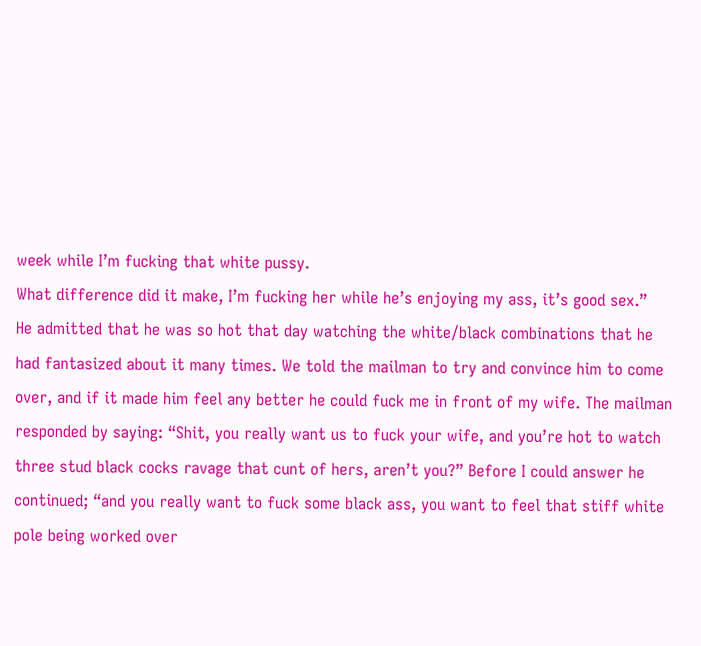week while I’m fucking that white pussy.
What difference did it make, I’m fucking her while he’s enjoying my ass, it’s good sex.”
He admitted that he was so hot that day watching the white/black combinations that he
had fantasized about it many times. We told the mailman to try and convince him to come
over, and if it made him feel any better he could fuck me in front of my wife. The mailman
responded by saying: “Shit, you really want us to fuck your wife, and you’re hot to watch
three stud black cocks ravage that cunt of hers, aren’t you?” Before I could answer he
continued; “and you really want to fuck some black ass, you want to feel that stiff white
pole being worked over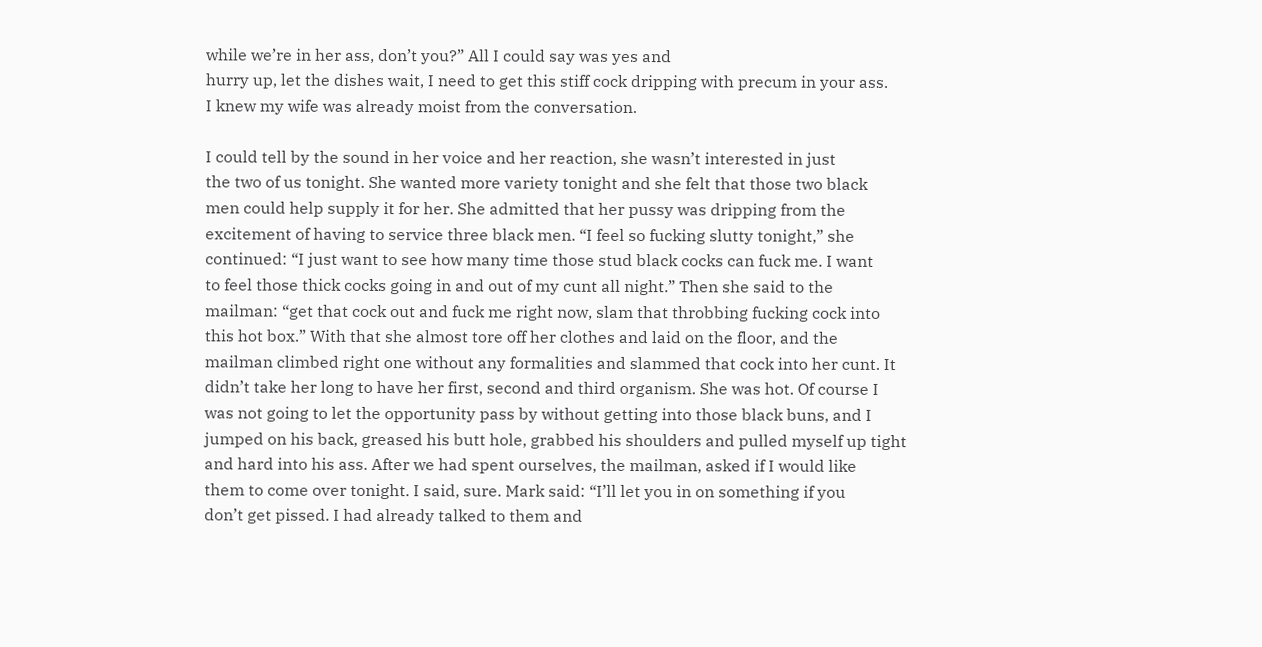while we’re in her ass, don’t you?” All I could say was yes and
hurry up, let the dishes wait, I need to get this stiff cock dripping with precum in your ass.
I knew my wife was already moist from the conversation.

I could tell by the sound in her voice and her reaction, she wasn’t interested in just
the two of us tonight. She wanted more variety tonight and she felt that those two black
men could help supply it for her. She admitted that her pussy was dripping from the
excitement of having to service three black men. “I feel so fucking slutty tonight,” she
continued: “I just want to see how many time those stud black cocks can fuck me. I want
to feel those thick cocks going in and out of my cunt all night.” Then she said to the
mailman: “get that cock out and fuck me right now, slam that throbbing fucking cock into
this hot box.” With that she almost tore off her clothes and laid on the floor, and the
mailman climbed right one without any formalities and slammed that cock into her cunt. It
didn’t take her long to have her first, second and third organism. She was hot. Of course I
was not going to let the opportunity pass by without getting into those black buns, and I
jumped on his back, greased his butt hole, grabbed his shoulders and pulled myself up tight
and hard into his ass. After we had spent ourselves, the mailman, asked if I would like
them to come over tonight. I said, sure. Mark said: “I’ll let you in on something if you
don’t get pissed. I had already talked to them and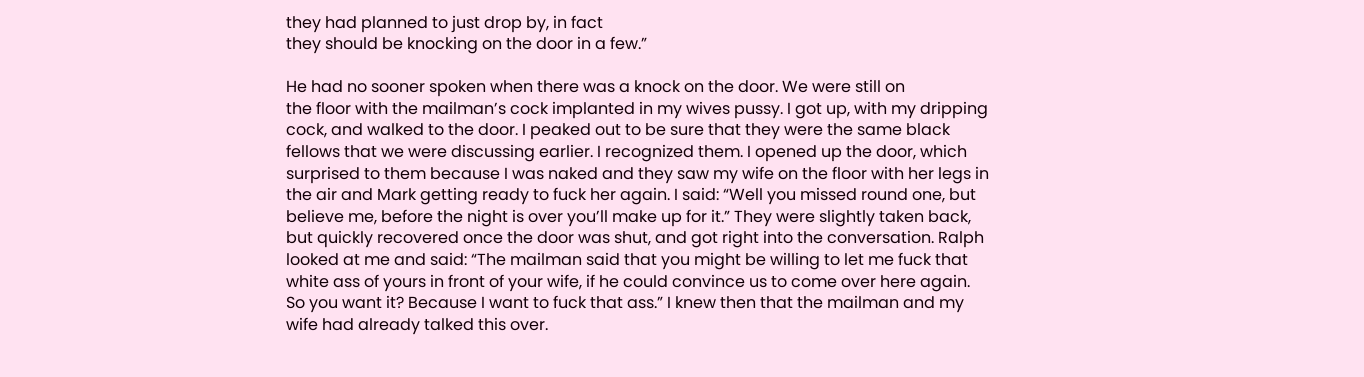they had planned to just drop by, in fact
they should be knocking on the door in a few.”

He had no sooner spoken when there was a knock on the door. We were still on
the floor with the mailman’s cock implanted in my wives pussy. I got up, with my dripping
cock, and walked to the door. I peaked out to be sure that they were the same black
fellows that we were discussing earlier. I recognized them. I opened up the door, which
surprised to them because I was naked and they saw my wife on the floor with her legs in
the air and Mark getting ready to fuck her again. I said: “Well you missed round one, but
believe me, before the night is over you’ll make up for it.” They were slightly taken back,
but quickly recovered once the door was shut, and got right into the conversation. Ralph
looked at me and said: “The mailman said that you might be willing to let me fuck that
white ass of yours in front of your wife, if he could convince us to come over here again.
So you want it? Because I want to fuck that ass.” I knew then that the mailman and my
wife had already talked this over.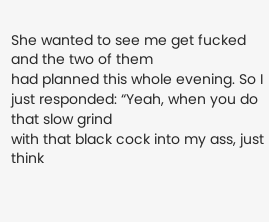She wanted to see me get fucked and the two of them
had planned this whole evening. So I just responded: “Yeah, when you do that slow grind
with that black cock into my ass, just think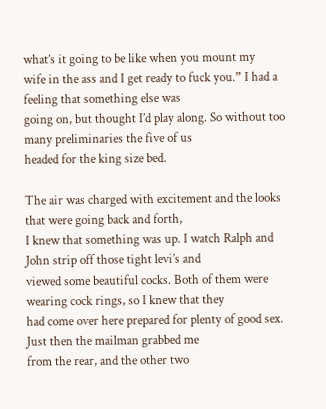what’s it going to be like when you mount my
wife in the ass and I get ready to fuck you.” I had a feeling that something else was
going on, but thought I’d play along. So without too many preliminaries the five of us
headed for the king size bed.

The air was charged with excitement and the looks that were going back and forth,
I knew that something was up. I watch Ralph and John strip off those tight levi’s and
viewed some beautiful cocks. Both of them were wearing cock rings, so I knew that they
had come over here prepared for plenty of good sex. Just then the mailman grabbed me
from the rear, and the other two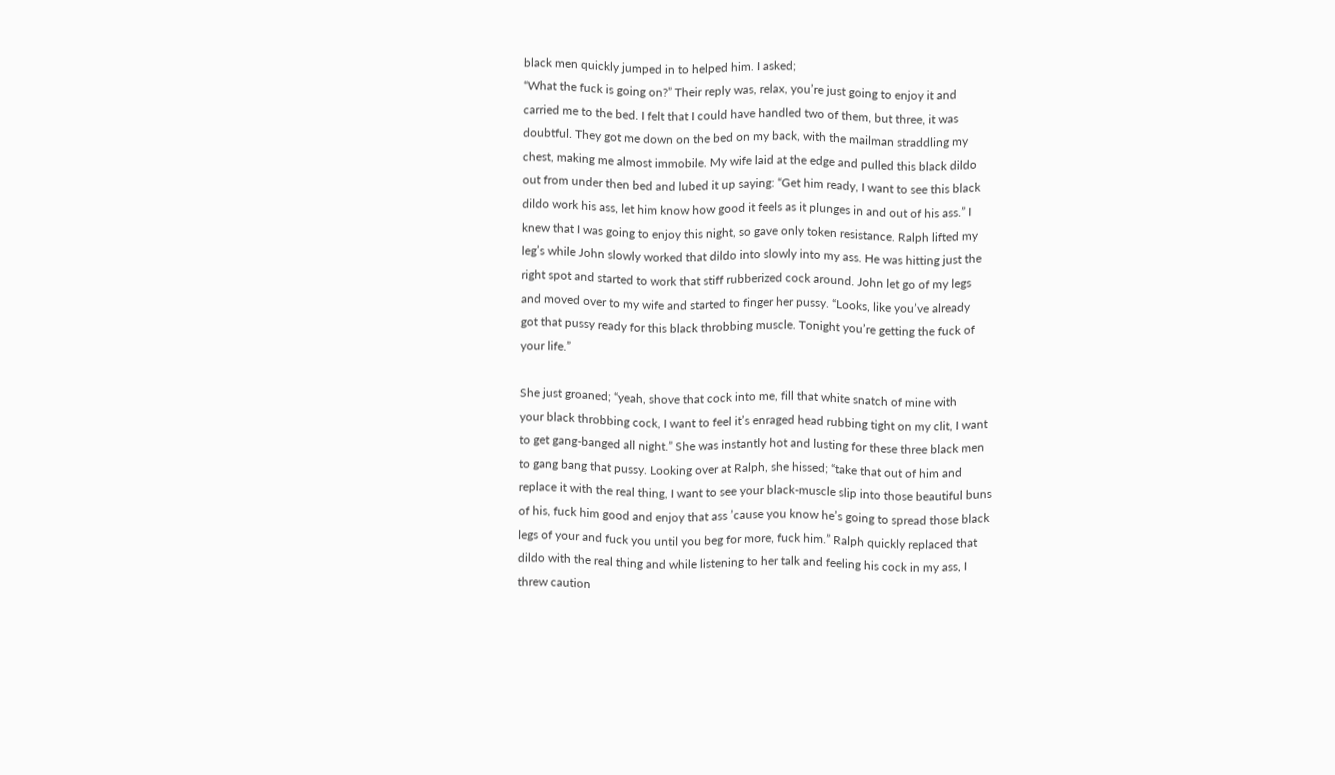black men quickly jumped in to helped him. I asked;
“What the fuck is going on?” Their reply was, relax, you’re just going to enjoy it and
carried me to the bed. I felt that I could have handled two of them, but three, it was
doubtful. They got me down on the bed on my back, with the mailman straddling my
chest, making me almost immobile. My wife laid at the edge and pulled this black dildo
out from under then bed and lubed it up saying: “Get him ready, I want to see this black
dildo work his ass, let him know how good it feels as it plunges in and out of his ass.” I
knew that I was going to enjoy this night, so gave only token resistance. Ralph lifted my
leg’s while John slowly worked that dildo into slowly into my ass. He was hitting just the
right spot and started to work that stiff rubberized cock around. John let go of my legs
and moved over to my wife and started to finger her pussy. “Looks, like you’ve already
got that pussy ready for this black throbbing muscle. Tonight you’re getting the fuck of
your life.”

She just groaned; “yeah, shove that cock into me, fill that white snatch of mine with
your black throbbing cock, I want to feel it’s enraged head rubbing tight on my clit, I want
to get gang-banged all night.” She was instantly hot and lusting for these three black men
to gang bang that pussy. Looking over at Ralph, she hissed; “take that out of him and
replace it with the real thing, I want to see your black-muscle slip into those beautiful buns
of his, fuck him good and enjoy that ass ’cause you know he’s going to spread those black
legs of your and fuck you until you beg for more, fuck him.” Ralph quickly replaced that
dildo with the real thing and while listening to her talk and feeling his cock in my ass, I
threw caution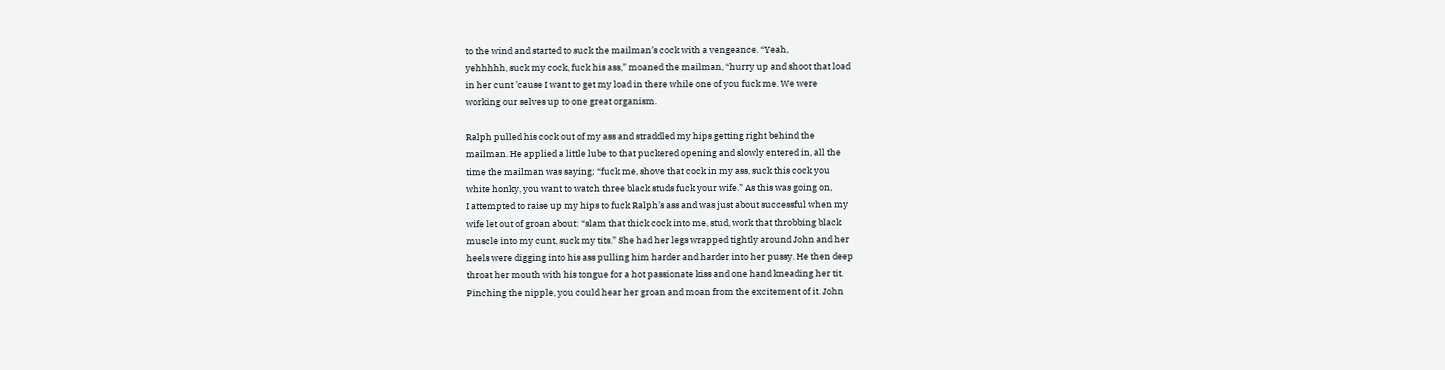to the wind and started to suck the mailman’s cock with a vengeance. “Yeah,
yehhhhh, suck my cock, fuck his ass,” moaned the mailman, “hurry up and shoot that load
in her cunt ’cause I want to get my load in there while one of you fuck me. We were
working our selves up to one great organism.

Ralph pulled his cock out of my ass and straddled my hips getting right behind the
mailman. He applied a little lube to that puckered opening and slowly entered in, all the
time the mailman was saying; “fuck me, shove that cock in my ass, suck this cock you
white honky, you want to watch three black studs fuck your wife.” As this was going on,
I attempted to raise up my hips to fuck Ralph’s ass and was just about successful when my
wife let out of groan about: “slam that thick cock into me, stud, work that throbbing black
muscle into my cunt, suck my tits.” She had her legs wrapped tightly around John and her
heels were digging into his ass pulling him harder and harder into her pussy. He then deep
throat her mouth with his tongue for a hot passionate kiss and one hand kneading her tit.
Pinching the nipple, you could hear her groan and moan from the excitement of it. John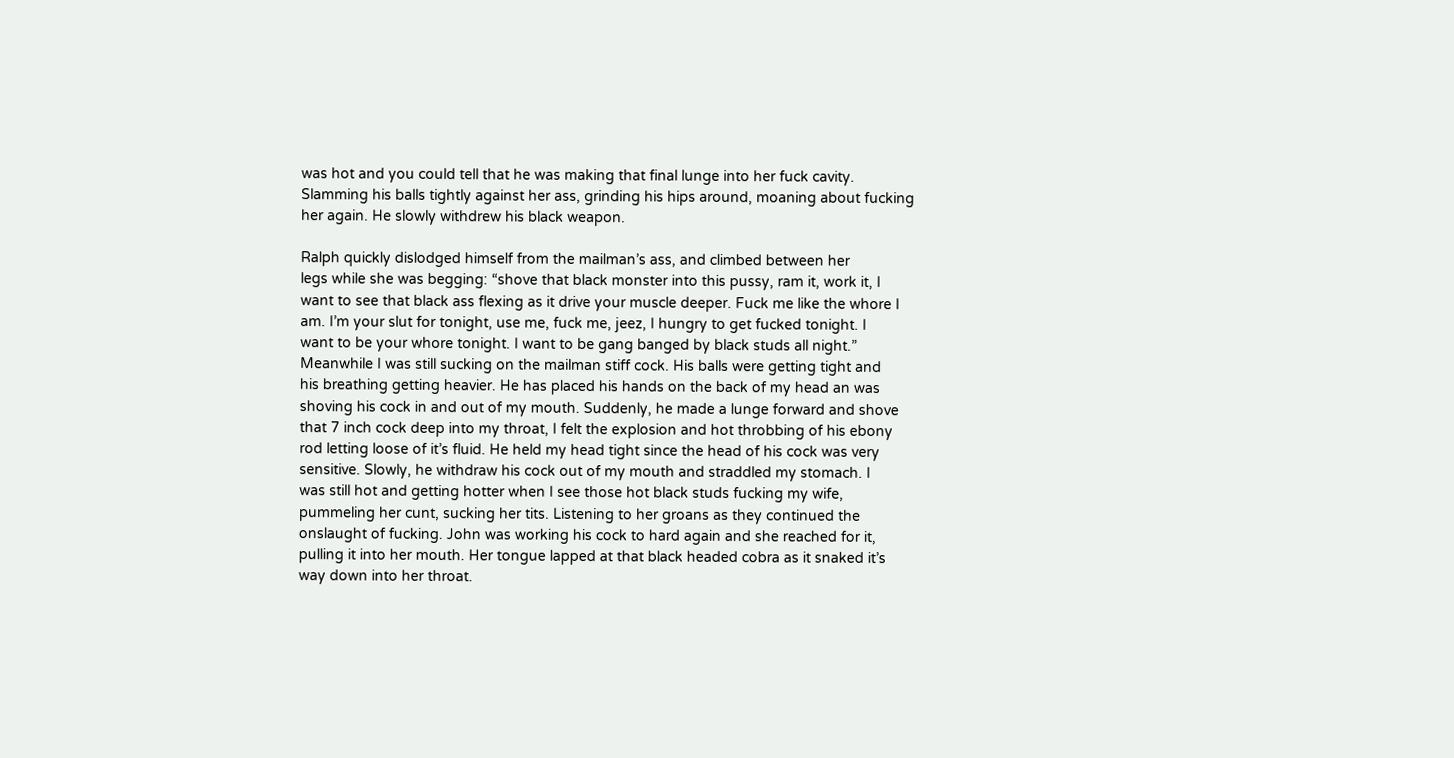was hot and you could tell that he was making that final lunge into her fuck cavity.
Slamming his balls tightly against her ass, grinding his hips around, moaning about fucking
her again. He slowly withdrew his black weapon.

Ralph quickly dislodged himself from the mailman’s ass, and climbed between her
legs while she was begging: “shove that black monster into this pussy, ram it, work it, I
want to see that black ass flexing as it drive your muscle deeper. Fuck me like the whore I
am. I’m your slut for tonight, use me, fuck me, jeez, I hungry to get fucked tonight. I
want to be your whore tonight. I want to be gang banged by black studs all night.”
Meanwhile I was still sucking on the mailman stiff cock. His balls were getting tight and
his breathing getting heavier. He has placed his hands on the back of my head an was
shoving his cock in and out of my mouth. Suddenly, he made a lunge forward and shove
that 7 inch cock deep into my throat, I felt the explosion and hot throbbing of his ebony
rod letting loose of it’s fluid. He held my head tight since the head of his cock was very
sensitive. Slowly, he withdraw his cock out of my mouth and straddled my stomach. I
was still hot and getting hotter when I see those hot black studs fucking my wife,
pummeling her cunt, sucking her tits. Listening to her groans as they continued the
onslaught of fucking. John was working his cock to hard again and she reached for it,
pulling it into her mouth. Her tongue lapped at that black headed cobra as it snaked it’s
way down into her throat.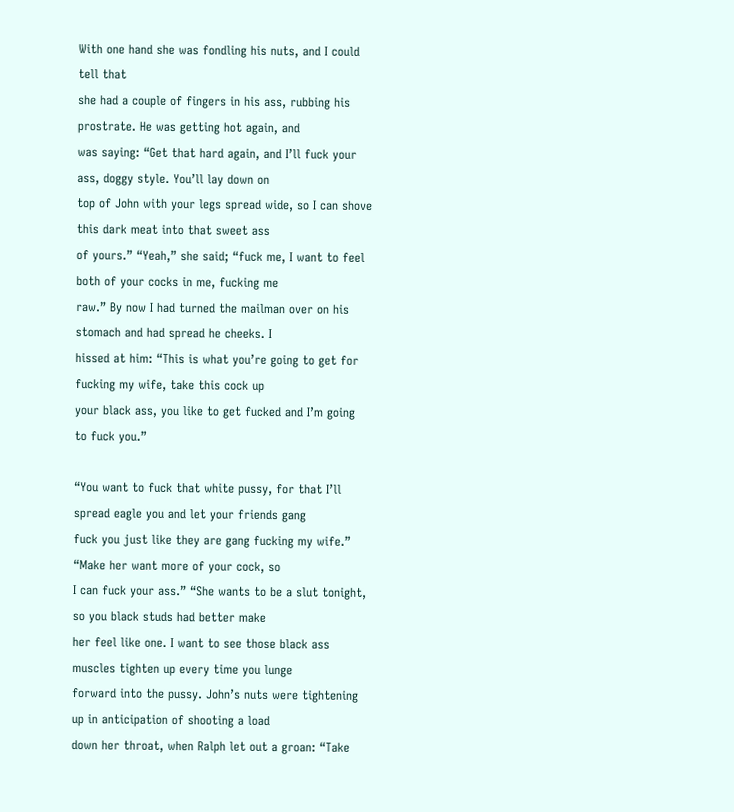With one hand she was fondling his nuts, and I could tell that
she had a couple of fingers in his ass, rubbing his prostrate. He was getting hot again, and
was saying: “Get that hard again, and I’ll fuck your ass, doggy style. You’ll lay down on
top of John with your legs spread wide, so I can shove this dark meat into that sweet ass
of yours.” “Yeah,” she said; “fuck me, I want to feel both of your cocks in me, fucking me
raw.” By now I had turned the mailman over on his stomach and had spread he cheeks. I
hissed at him: “This is what you’re going to get for fucking my wife, take this cock up
your black ass, you like to get fucked and I’m going to fuck you.”

“You want to fuck that white pussy, for that I’ll spread eagle you and let your friends gang
fuck you just like they are gang fucking my wife.” “Make her want more of your cock, so
I can fuck your ass.” “She wants to be a slut tonight, so you black studs had better make
her feel like one. I want to see those black ass muscles tighten up every time you lunge
forward into the pussy. John’s nuts were tightening up in anticipation of shooting a load
down her throat, when Ralph let out a groan: “Take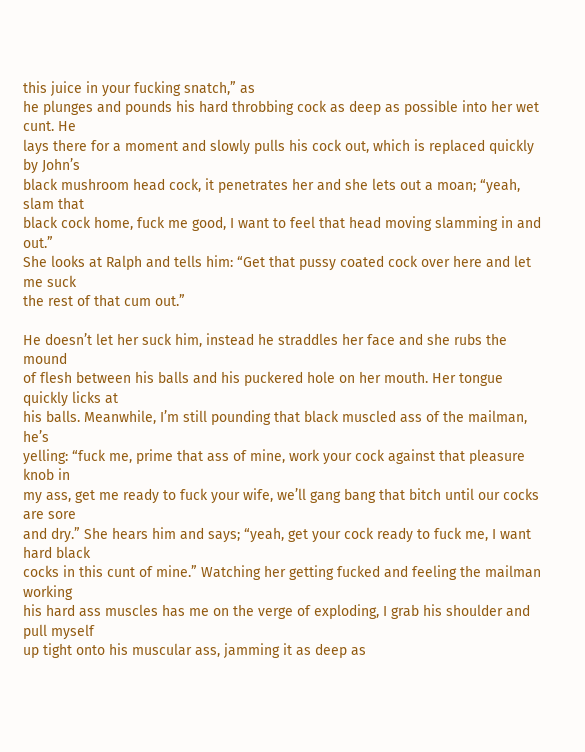this juice in your fucking snatch,” as
he plunges and pounds his hard throbbing cock as deep as possible into her wet cunt. He
lays there for a moment and slowly pulls his cock out, which is replaced quickly by John’s
black mushroom head cock, it penetrates her and she lets out a moan; “yeah, slam that
black cock home, fuck me good, I want to feel that head moving slamming in and out.”
She looks at Ralph and tells him: “Get that pussy coated cock over here and let me suck
the rest of that cum out.”

He doesn’t let her suck him, instead he straddles her face and she rubs the mound
of flesh between his balls and his puckered hole on her mouth. Her tongue quickly licks at
his balls. Meanwhile, I’m still pounding that black muscled ass of the mailman, he’s
yelling: “fuck me, prime that ass of mine, work your cock against that pleasure knob in
my ass, get me ready to fuck your wife, we’ll gang bang that bitch until our cocks are sore
and dry.” She hears him and says; “yeah, get your cock ready to fuck me, I want hard black
cocks in this cunt of mine.” Watching her getting fucked and feeling the mailman working
his hard ass muscles has me on the verge of exploding, I grab his shoulder and pull myself
up tight onto his muscular ass, jamming it as deep as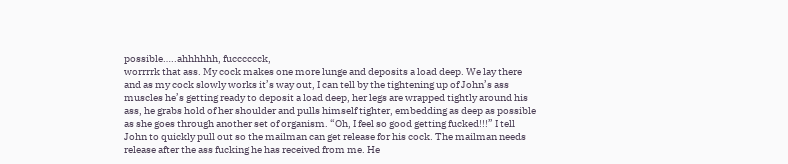possible…..ahhhhhh, fucccccck,
worrrrk that ass. My cock makes one more lunge and deposits a load deep. We lay there
and as my cock slowly works it’s way out, I can tell by the tightening up of John’s ass
muscles he’s getting ready to deposit a load deep, her legs are wrapped tightly around his
ass, he grabs hold of her shoulder and pulls himself tighter, embedding as deep as possible
as she goes through another set of organism. “Oh, I feel so good getting fucked!!!” I tell
John to quickly pull out so the mailman can get release for his cock. The mailman needs
release after the ass fucking he has received from me. He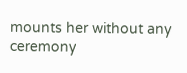mounts her without any
ceremony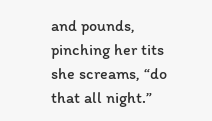and pounds, pinching her tits she screams, “do that all night.”